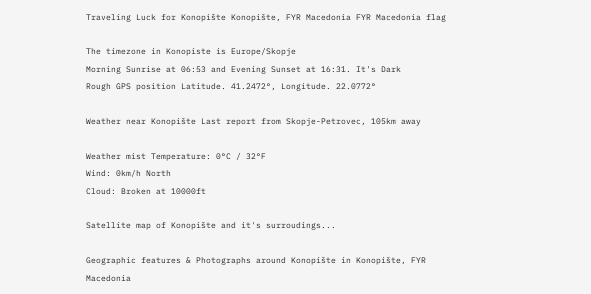Traveling Luck for Konopište Konopište, FYR Macedonia FYR Macedonia flag

The timezone in Konopiste is Europe/Skopje
Morning Sunrise at 06:53 and Evening Sunset at 16:31. It's Dark
Rough GPS position Latitude. 41.2472°, Longitude. 22.0772°

Weather near Konopište Last report from Skopje-Petrovec, 105km away

Weather mist Temperature: 0°C / 32°F
Wind: 0km/h North
Cloud: Broken at 10000ft

Satellite map of Konopište and it's surroudings...

Geographic features & Photographs around Konopište in Konopište, FYR Macedonia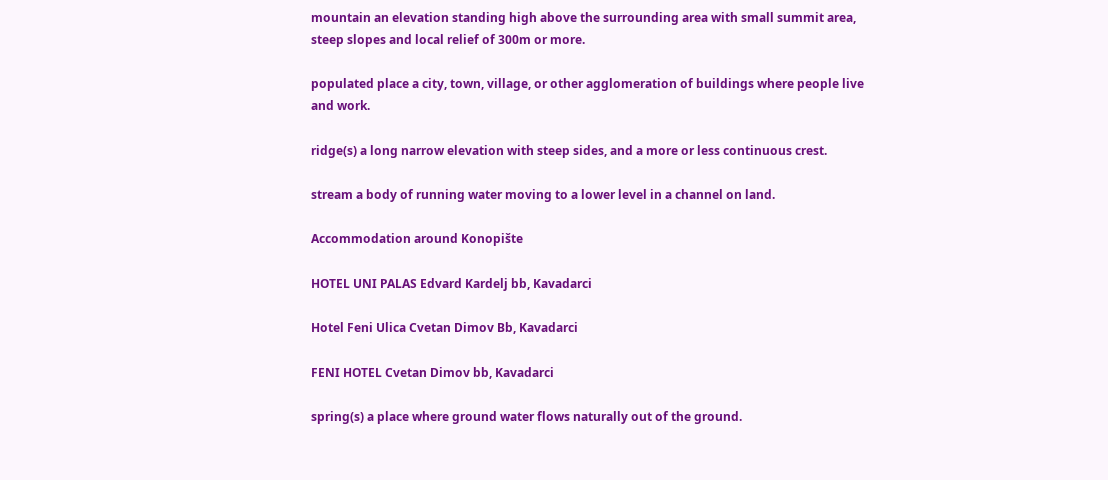mountain an elevation standing high above the surrounding area with small summit area, steep slopes and local relief of 300m or more.

populated place a city, town, village, or other agglomeration of buildings where people live and work.

ridge(s) a long narrow elevation with steep sides, and a more or less continuous crest.

stream a body of running water moving to a lower level in a channel on land.

Accommodation around Konopište

HOTEL UNI PALAS Edvard Kardelj bb, Kavadarci

Hotel Feni Ulica Cvetan Dimov Bb, Kavadarci

FENI HOTEL Cvetan Dimov bb, Kavadarci

spring(s) a place where ground water flows naturally out of the ground.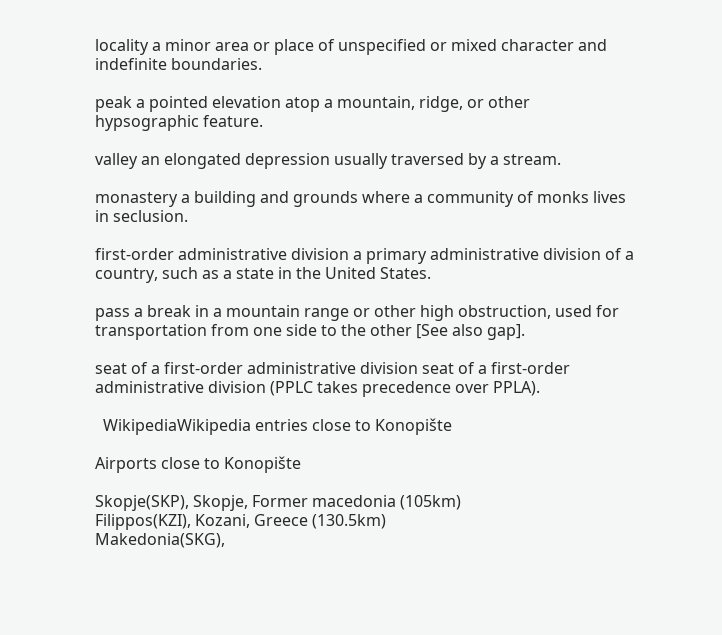locality a minor area or place of unspecified or mixed character and indefinite boundaries.

peak a pointed elevation atop a mountain, ridge, or other hypsographic feature.

valley an elongated depression usually traversed by a stream.

monastery a building and grounds where a community of monks lives in seclusion.

first-order administrative division a primary administrative division of a country, such as a state in the United States.

pass a break in a mountain range or other high obstruction, used for transportation from one side to the other [See also gap].

seat of a first-order administrative division seat of a first-order administrative division (PPLC takes precedence over PPLA).

  WikipediaWikipedia entries close to Konopište

Airports close to Konopište

Skopje(SKP), Skopje, Former macedonia (105km)
Filippos(KZI), Kozani, Greece (130.5km)
Makedonia(SKG),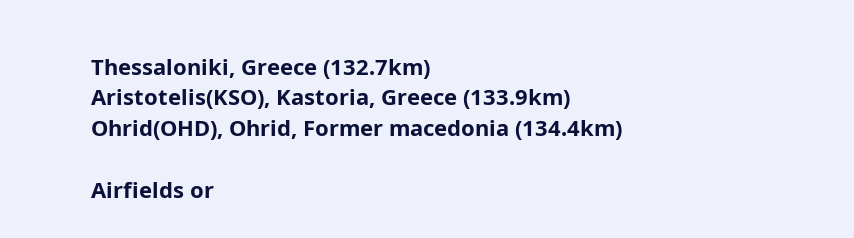Thessaloniki, Greece (132.7km)
Aristotelis(KSO), Kastoria, Greece (133.9km)
Ohrid(OHD), Ohrid, Former macedonia (134.4km)

Airfields or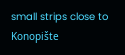small strips close to Konopište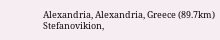Alexandria, Alexandria, Greece (89.7km)
Stefanovikion,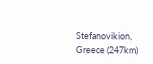Stefanovikion, Greece (247km)